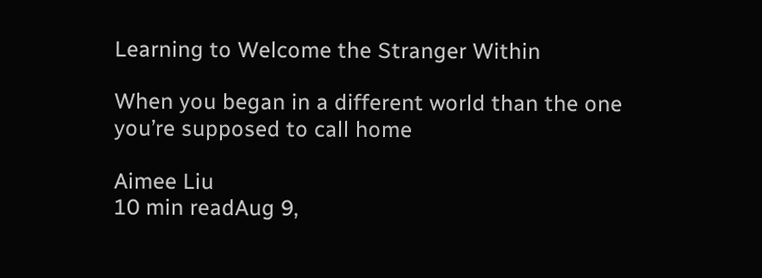Learning to Welcome the Stranger Within

When you began in a different world than the one you’re supposed to call home

Aimee Liu
10 min readAug 9,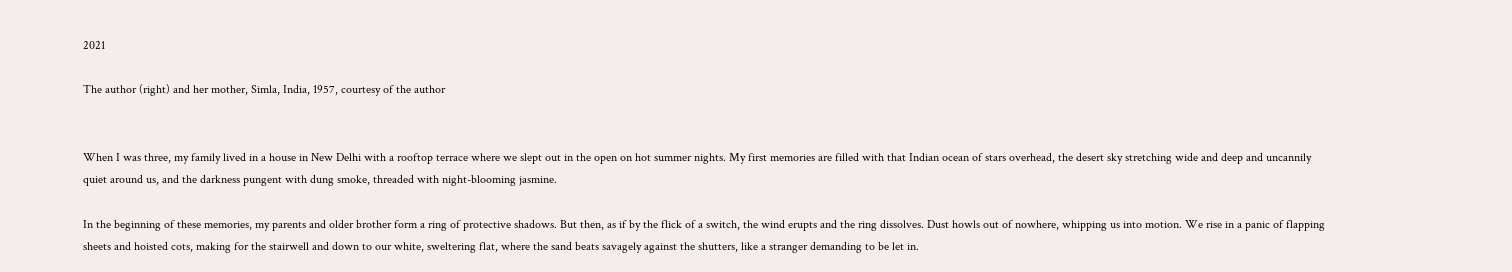2021

The author (right) and her mother, Simla, India, 1957, courtesy of the author


When I was three, my family lived in a house in New Delhi with a rooftop terrace where we slept out in the open on hot summer nights. My first memories are filled with that Indian ocean of stars overhead, the desert sky stretching wide and deep and uncannily quiet around us, and the darkness pungent with dung smoke, threaded with night-blooming jasmine.

In the beginning of these memories, my parents and older brother form a ring of protective shadows. But then, as if by the flick of a switch, the wind erupts and the ring dissolves. Dust howls out of nowhere, whipping us into motion. We rise in a panic of flapping sheets and hoisted cots, making for the stairwell and down to our white, sweltering flat, where the sand beats savagely against the shutters, like a stranger demanding to be let in.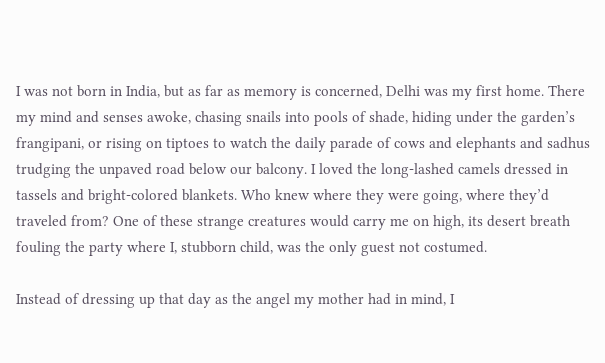I was not born in India, but as far as memory is concerned, Delhi was my first home. There my mind and senses awoke, chasing snails into pools of shade, hiding under the garden’s frangipani, or rising on tiptoes to watch the daily parade of cows and elephants and sadhus trudging the unpaved road below our balcony. I loved the long-lashed camels dressed in tassels and bright-colored blankets. Who knew where they were going, where they’d traveled from? One of these strange creatures would carry me on high, its desert breath fouling the party where I, stubborn child, was the only guest not costumed.

Instead of dressing up that day as the angel my mother had in mind, I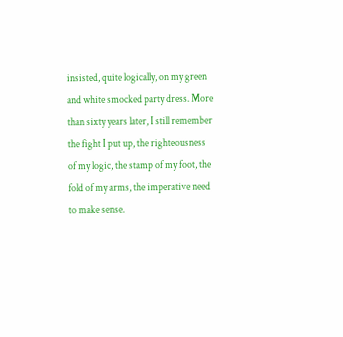insisted, quite logically, on my green and white smocked party dress. More than sixty years later, I still remember the fight I put up, the righteousness of my logic, the stamp of my foot, the fold of my arms, the imperative need to make sense.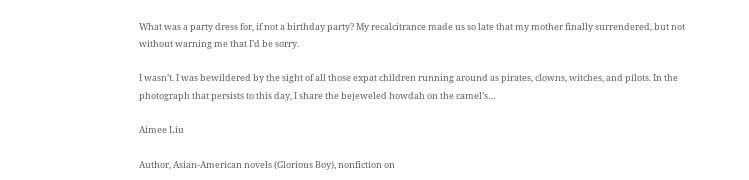What was a party dress for, if not a birthday party? My recalcitrance made us so late that my mother finally surrendered, but not without warning me that I’d be sorry.

I wasn’t. I was bewildered by the sight of all those expat children running around as pirates, clowns, witches, and pilots. In the photograph that persists to this day, I share the bejeweled howdah on the camel’s…

Aimee Liu

Author, Asian-American novels (Glorious Boy), nonfiction on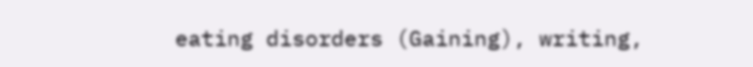eating disorders (Gaining), writing,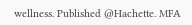wellness. Published @Hachette. MFA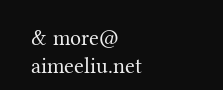& more@ aimeeliu.net